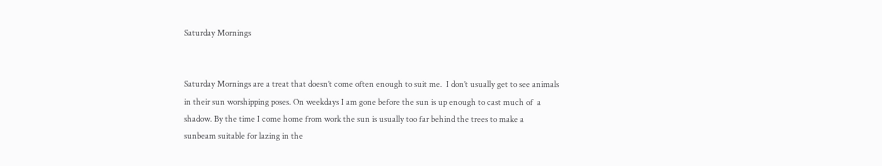Saturday Mornings


Saturday Mornings are a treat that doesn’t come often enough to suit me.  I don’t usually get to see animals in their sun worshipping poses. On weekdays I am gone before the sun is up enough to cast much of  a shadow. By the time I come home from work the sun is usually too far behind the trees to make a  sunbeam suitable for lazing in the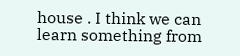house . I think we can learn something from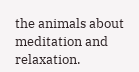the animals about meditation and relaxation.